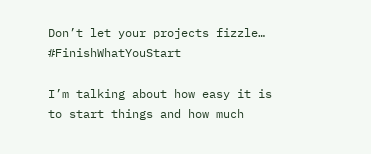Don’t let your projects fizzle… #FinishWhatYouStart

I’m talking about how easy it is to start things and how much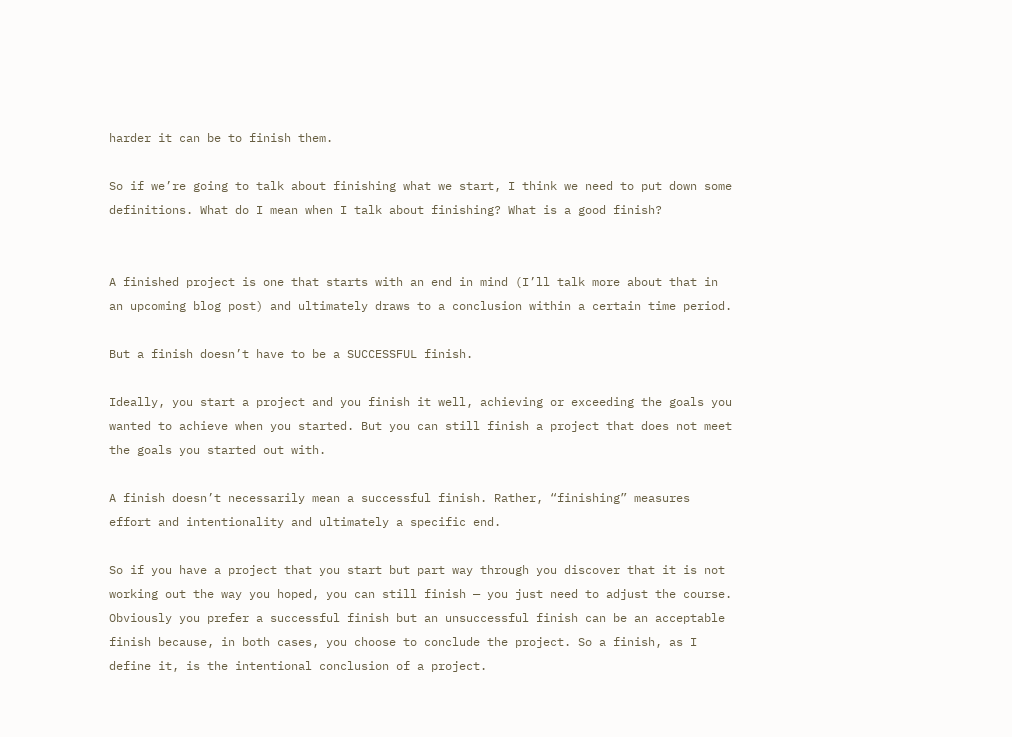harder it can be to finish them.

So if we’re going to talk about finishing what we start, I think we need to put down some definitions. What do I mean when I talk about finishing? What is a good finish?


A finished project is one that starts with an end in mind (I’ll talk more about that in an upcoming blog post) and ultimately draws to a conclusion within a certain time period.

But a finish doesn’t have to be a SUCCESSFUL finish.

Ideally, you start a project and you finish it well, achieving or exceeding the goals you wanted to achieve when you started. But you can still finish a project that does not meet the goals you started out with.

A finish doesn’t necessarily mean a successful finish. Rather, “finishing” measures effort and intentionality and ultimately a specific end.

So if you have a project that you start but part way through you discover that it is not working out the way you hoped, you can still finish — you just need to adjust the course. Obviously you prefer a successful finish but an unsuccessful finish can be an acceptable finish because, in both cases, you choose to conclude the project. So a finish, as I define it, is the intentional conclusion of a project.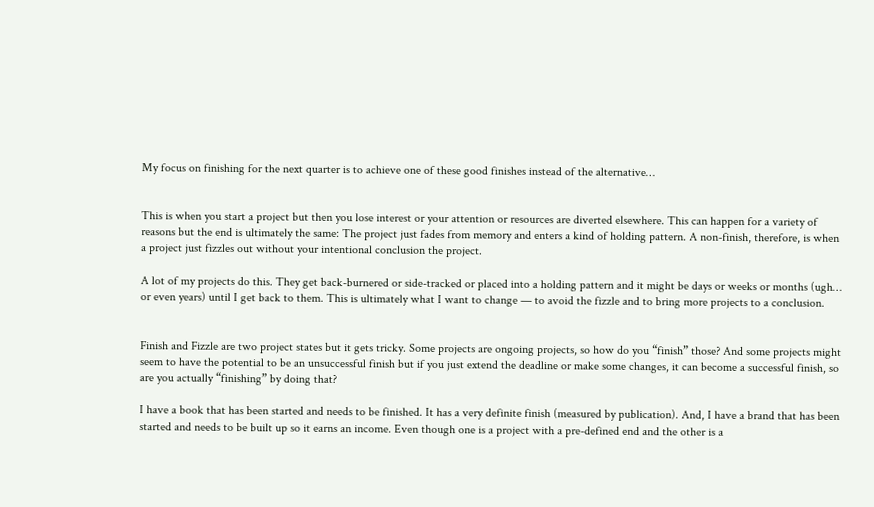My focus on finishing for the next quarter is to achieve one of these good finishes instead of the alternative…


This is when you start a project but then you lose interest or your attention or resources are diverted elsewhere. This can happen for a variety of reasons but the end is ultimately the same: The project just fades from memory and enters a kind of holding pattern. A non-finish, therefore, is when a project just fizzles out without your intentional conclusion the project.

A lot of my projects do this. They get back-burnered or side-tracked or placed into a holding pattern and it might be days or weeks or months (ugh… or even years) until I get back to them. This is ultimately what I want to change — to avoid the fizzle and to bring more projects to a conclusion.


Finish and Fizzle are two project states but it gets tricky. Some projects are ongoing projects, so how do you “finish” those? And some projects might seem to have the potential to be an unsuccessful finish but if you just extend the deadline or make some changes, it can become a successful finish, so are you actually “finishing” by doing that?

I have a book that has been started and needs to be finished. It has a very definite finish (measured by publication). And, I have a brand that has been started and needs to be built up so it earns an income. Even though one is a project with a pre-defined end and the other is a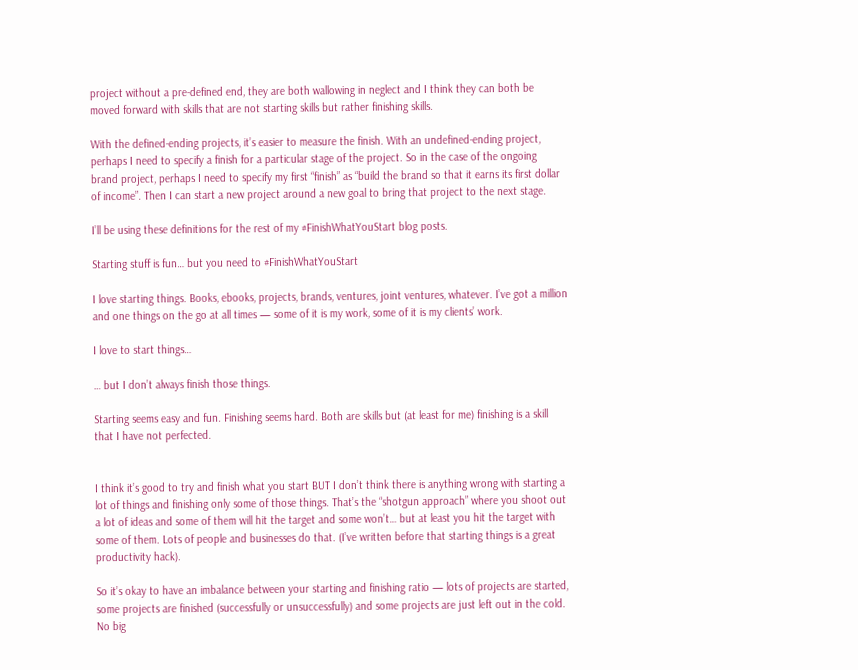project without a pre-defined end, they are both wallowing in neglect and I think they can both be moved forward with skills that are not starting skills but rather finishing skills.

With the defined-ending projects, it’s easier to measure the finish. With an undefined-ending project, perhaps I need to specify a finish for a particular stage of the project. So in the case of the ongoing brand project, perhaps I need to specify my first “finish” as “build the brand so that it earns its first dollar of income”. Then I can start a new project around a new goal to bring that project to the next stage.

I’ll be using these definitions for the rest of my #FinishWhatYouStart blog posts.

Starting stuff is fun… but you need to #FinishWhatYouStart

I love starting things. Books, ebooks, projects, brands, ventures, joint ventures, whatever. I’ve got a million and one things on the go at all times — some of it is my work, some of it is my clients’ work.

I love to start things…

… but I don’t always finish those things.

Starting seems easy and fun. Finishing seems hard. Both are skills but (at least for me) finishing is a skill that I have not perfected.


I think it’s good to try and finish what you start BUT I don’t think there is anything wrong with starting a lot of things and finishing only some of those things. That’s the “shotgun approach” where you shoot out a lot of ideas and some of them will hit the target and some won’t… but at least you hit the target with some of them. Lots of people and businesses do that. (I’ve written before that starting things is a great productivity hack).

So it’s okay to have an imbalance between your starting and finishing ratio — lots of projects are started, some projects are finished (successfully or unsuccessfully) and some projects are just left out in the cold. No big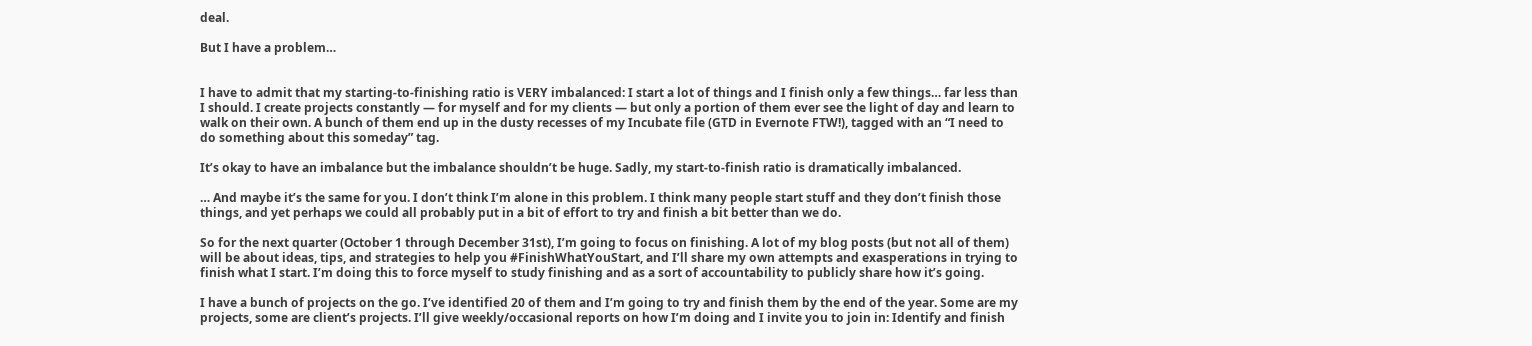deal.

But I have a problem…


I have to admit that my starting-to-finishing ratio is VERY imbalanced: I start a lot of things and I finish only a few things… far less than I should. I create projects constantly — for myself and for my clients — but only a portion of them ever see the light of day and learn to walk on their own. A bunch of them end up in the dusty recesses of my Incubate file (GTD in Evernote FTW!), tagged with an “I need to do something about this someday” tag.

It’s okay to have an imbalance but the imbalance shouldn’t be huge. Sadly, my start-to-finish ratio is dramatically imbalanced.

… And maybe it’s the same for you. I don’t think I’m alone in this problem. I think many people start stuff and they don’t finish those things, and yet perhaps we could all probably put in a bit of effort to try and finish a bit better than we do.

So for the next quarter (October 1 through December 31st), I’m going to focus on finishing. A lot of my blog posts (but not all of them) will be about ideas, tips, and strategies to help you #FinishWhatYouStart, and I’ll share my own attempts and exasperations in trying to finish what I start. I’m doing this to force myself to study finishing and as a sort of accountability to publicly share how it’s going.

I have a bunch of projects on the go. I’ve identified 20 of them and I’m going to try and finish them by the end of the year. Some are my projects, some are client’s projects. I’ll give weekly/occasional reports on how I’m doing and I invite you to join in: Identify and finish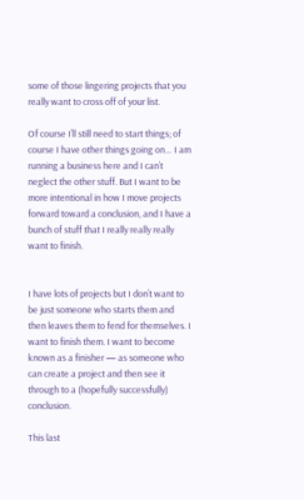some of those lingering projects that you really want to cross off of your list.

Of course I’ll still need to start things; of course I have other things going on… I am running a business here and I can’t neglect the other stuff. But I want to be more intentional in how I move projects forward toward a conclusion, and I have a bunch of stuff that I really really really want to finish.


I have lots of projects but I don’t want to be just someone who starts them and then leaves them to fend for themselves. I want to finish them. I want to become known as a finisher — as someone who can create a project and then see it through to a (hopefully successfully) conclusion.

This last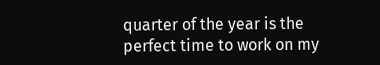quarter of the year is the perfect time to work on my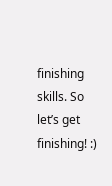finishing skills. So let’s get finishing! :)